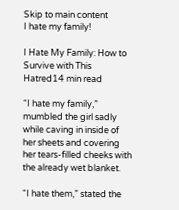Skip to main content
I hate my family!

I Hate My Family: How to Survive with This Hatred14 min read

“I hate my family,” mumbled the girl sadly while caving in inside of her sheets and covering her tears-filled cheeks with the already wet blanket.

“I hate them,” stated the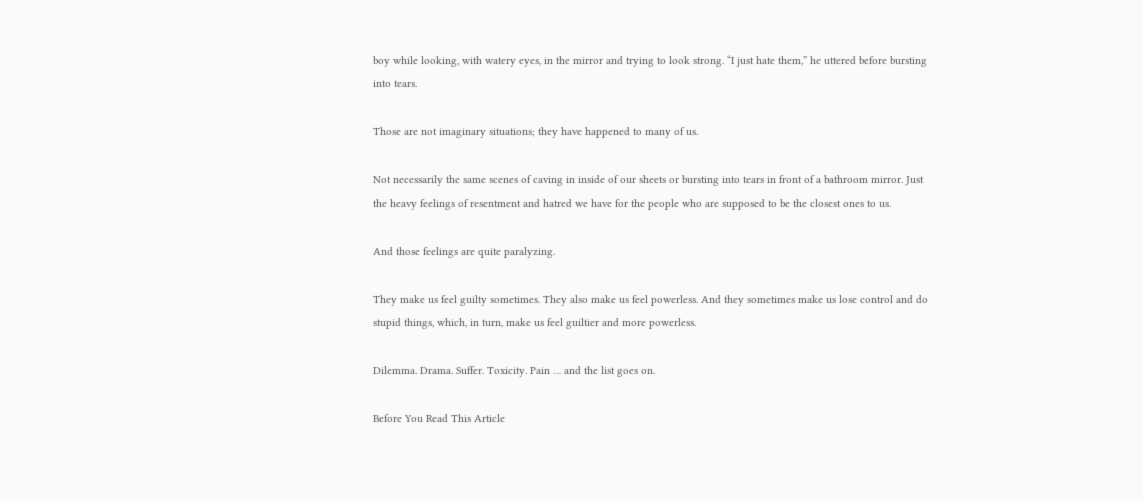boy while looking, with watery eyes, in the mirror and trying to look strong. “I just hate them,” he uttered before bursting into tears.

Those are not imaginary situations; they have happened to many of us.

Not necessarily the same scenes of caving in inside of our sheets or bursting into tears in front of a bathroom mirror. Just the heavy feelings of resentment and hatred we have for the people who are supposed to be the closest ones to us.

And those feelings are quite paralyzing.

They make us feel guilty sometimes. They also make us feel powerless. And they sometimes make us lose control and do stupid things, which, in turn, make us feel guiltier and more powerless.

Dilemma. Drama. Suffer. Toxicity. Pain … and the list goes on.

Before You Read This Article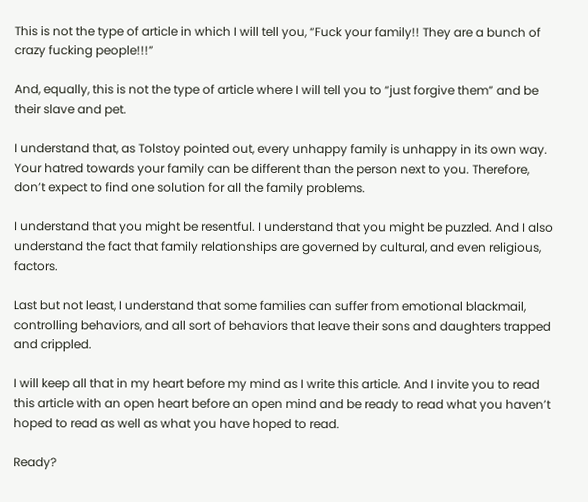This is not the type of article in which I will tell you, “Fuck your family!! They are a bunch of crazy fucking people!!!”

And, equally, this is not the type of article where I will tell you to “just forgive them” and be their slave and pet.

I understand that, as Tolstoy pointed out, every unhappy family is unhappy in its own way. Your hatred towards your family can be different than the person next to you. Therefore, don’t expect to find one solution for all the family problems.

I understand that you might be resentful. I understand that you might be puzzled. And I also understand the fact that family relationships are governed by cultural, and even religious, factors.

Last but not least, I understand that some families can suffer from emotional blackmail, controlling behaviors, and all sort of behaviors that leave their sons and daughters trapped and crippled.

I will keep all that in my heart before my mind as I write this article. And I invite you to read this article with an open heart before an open mind and be ready to read what you haven’t hoped to read as well as what you have hoped to read.

Ready?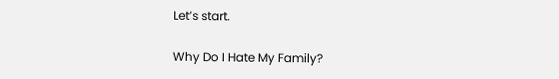Let’s start.

Why Do I Hate My Family?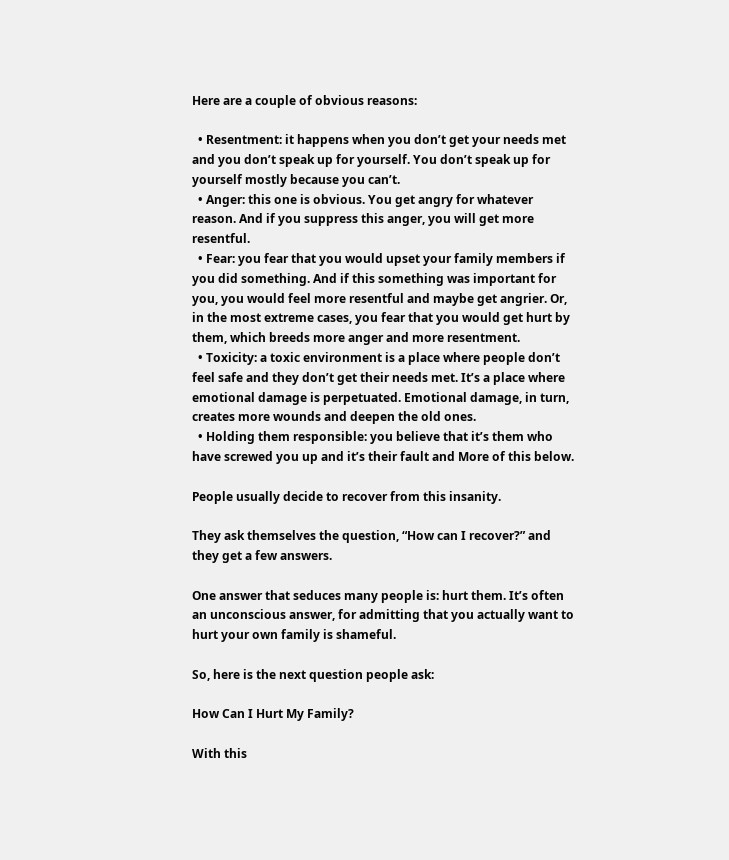Here are a couple of obvious reasons:

  • Resentment: it happens when you don’t get your needs met and you don’t speak up for yourself. You don’t speak up for yourself mostly because you can’t.
  • Anger: this one is obvious. You get angry for whatever reason. And if you suppress this anger, you will get more resentful.
  • Fear: you fear that you would upset your family members if you did something. And if this something was important for you, you would feel more resentful and maybe get angrier. Or, in the most extreme cases, you fear that you would get hurt by them, which breeds more anger and more resentment.
  • Toxicity: a toxic environment is a place where people don’t feel safe and they don’t get their needs met. It’s a place where emotional damage is perpetuated. Emotional damage, in turn, creates more wounds and deepen the old ones.
  • Holding them responsible: you believe that it’s them who have screwed you up and it’s their fault and More of this below.

People usually decide to recover from this insanity.

They ask themselves the question, “How can I recover?” and they get a few answers.

One answer that seduces many people is: hurt them. It’s often an unconscious answer, for admitting that you actually want to hurt your own family is shameful.

So, here is the next question people ask:

How Can I Hurt My Family?

With this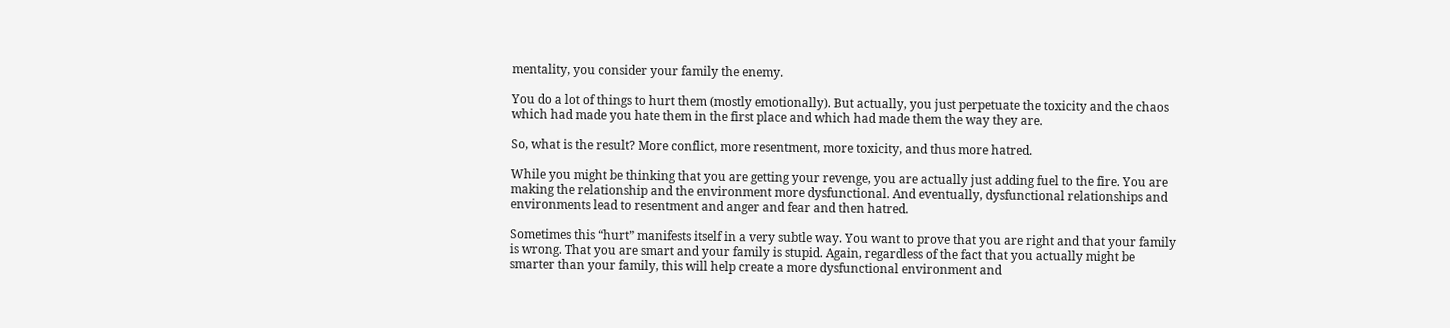mentality, you consider your family the enemy.

You do a lot of things to hurt them (mostly emotionally). But actually, you just perpetuate the toxicity and the chaos which had made you hate them in the first place and which had made them the way they are.

So, what is the result? More conflict, more resentment, more toxicity, and thus more hatred.

While you might be thinking that you are getting your revenge, you are actually just adding fuel to the fire. You are making the relationship and the environment more dysfunctional. And eventually, dysfunctional relationships and environments lead to resentment and anger and fear and then hatred.

Sometimes this “hurt” manifests itself in a very subtle way. You want to prove that you are right and that your family is wrong. That you are smart and your family is stupid. Again, regardless of the fact that you actually might be smarter than your family, this will help create a more dysfunctional environment and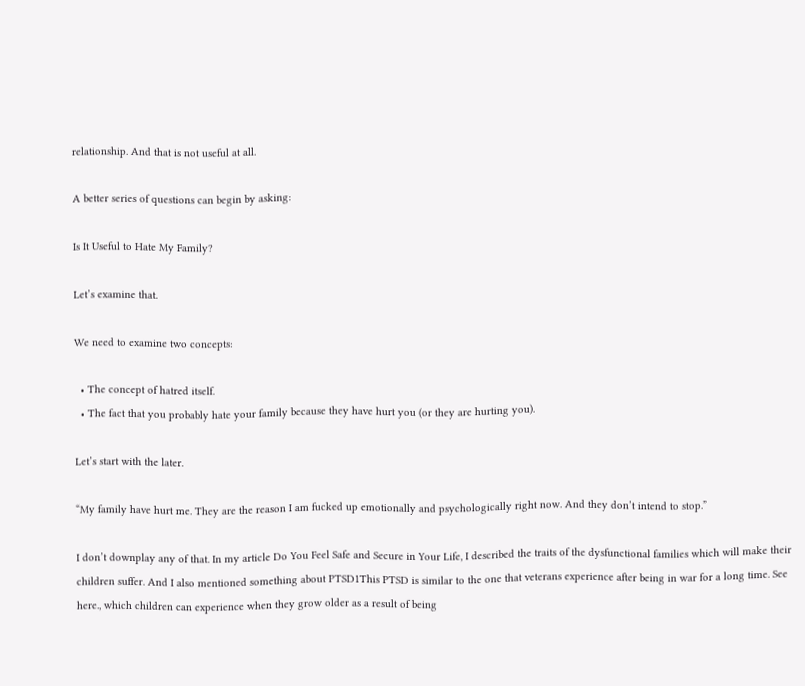relationship. And that is not useful at all.

A better series of questions can begin by asking:

Is It Useful to Hate My Family?

Let’s examine that.

We need to examine two concepts:

  • The concept of hatred itself.
  • The fact that you probably hate your family because they have hurt you (or they are hurting you).

Let’s start with the later.

“My family have hurt me. They are the reason I am fucked up emotionally and psychologically right now. And they don’t intend to stop.”

I don’t downplay any of that. In my article Do You Feel Safe and Secure in Your Life, I described the traits of the dysfunctional families which will make their children suffer. And I also mentioned something about PTSD1This PTSD is similar to the one that veterans experience after being in war for a long time. See here., which children can experience when they grow older as a result of being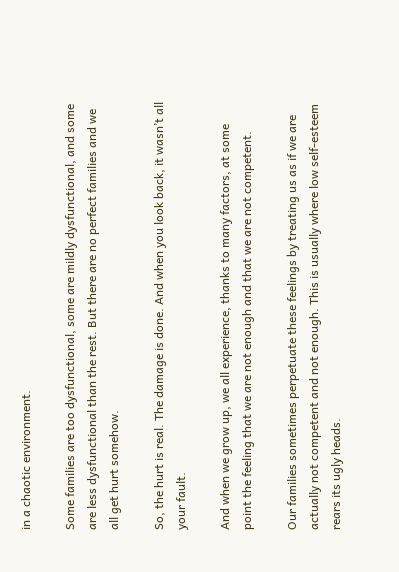in a chaotic environment.

Some families are too dysfunctional, some are mildly dysfunctional, and some are less dysfunctional than the rest. But there are no perfect families and we all get hurt somehow.

So, the hurt is real. The damage is done. And when you look back, it wasn’t all your fault.

And when we grow up, we all experience, thanks to many factors, at some point the feeling that we are not enough and that we are not competent.

Our families sometimes perpetuate these feelings by treating us as if we are actually not competent and not enough. This is usually where low self-esteem rears its ugly heads.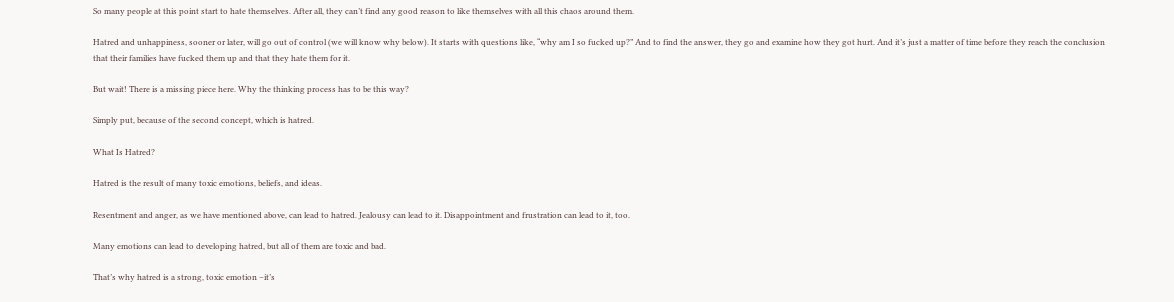So many people at this point start to hate themselves. After all, they can’t find any good reason to like themselves with all this chaos around them.

Hatred and unhappiness, sooner or later, will go out of control (we will know why below). It starts with questions like, “why am I so fucked up?” And to find the answer, they go and examine how they got hurt. And it’s just a matter of time before they reach the conclusion that their families have fucked them up and that they hate them for it.

But wait! There is a missing piece here. Why the thinking process has to be this way?

Simply put, because of the second concept, which is hatred.

What Is Hatred?

Hatred is the result of many toxic emotions, beliefs, and ideas.

Resentment and anger, as we have mentioned above, can lead to hatred. Jealousy can lead to it. Disappointment and frustration can lead to it, too.

Many emotions can lead to developing hatred, but all of them are toxic and bad.

That’s why hatred is a strong, toxic emotion –it’s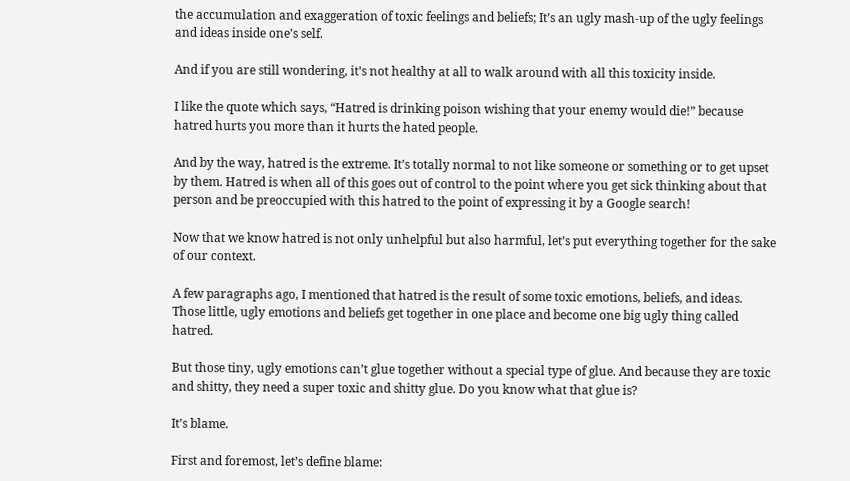the accumulation and exaggeration of toxic feelings and beliefs; It’s an ugly mash-up of the ugly feelings and ideas inside one’s self.

And if you are still wondering, it’s not healthy at all to walk around with all this toxicity inside.

I like the quote which says, “Hatred is drinking poison wishing that your enemy would die!” because hatred hurts you more than it hurts the hated people.

And by the way, hatred is the extreme. It’s totally normal to not like someone or something or to get upset by them. Hatred is when all of this goes out of control to the point where you get sick thinking about that person and be preoccupied with this hatred to the point of expressing it by a Google search!

Now that we know hatred is not only unhelpful but also harmful, let’s put everything together for the sake of our context.

A few paragraphs ago, I mentioned that hatred is the result of some toxic emotions, beliefs, and ideas. Those little, ugly emotions and beliefs get together in one place and become one big ugly thing called hatred.

But those tiny, ugly emotions can’t glue together without a special type of glue. And because they are toxic and shitty, they need a super toxic and shitty glue. Do you know what that glue is?

It’s blame.

First and foremost, let’s define blame: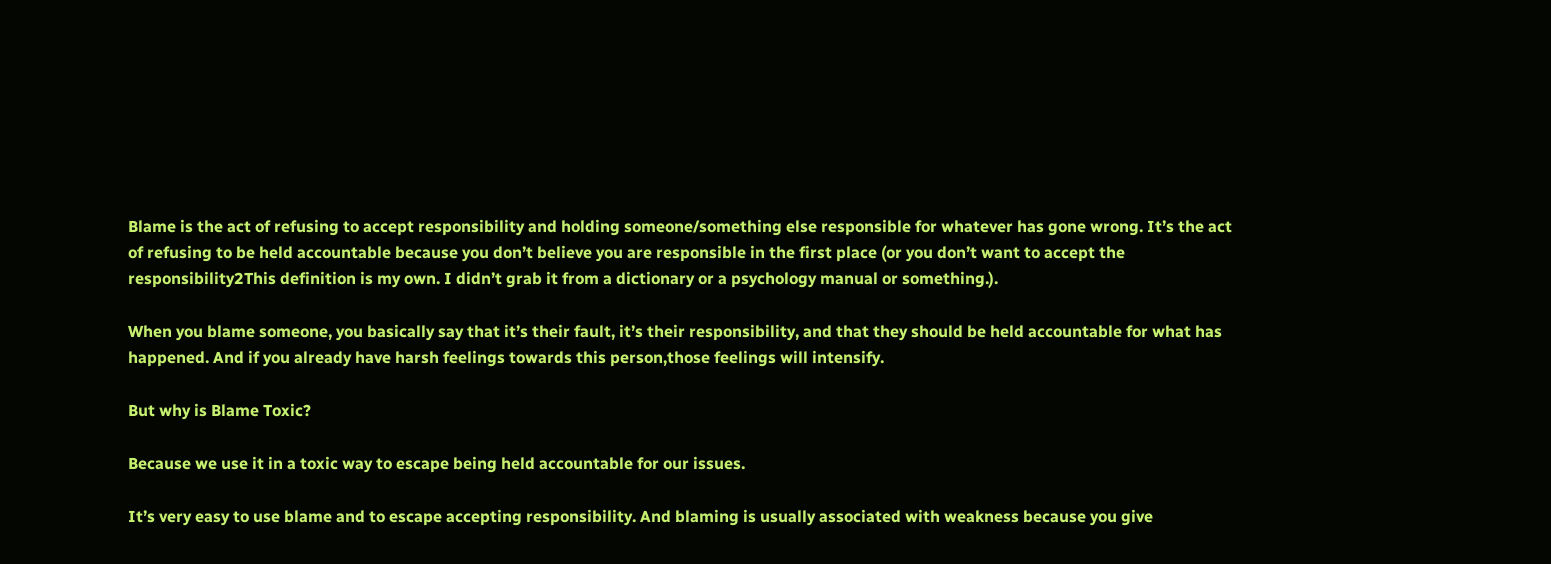Blame is the act of refusing to accept responsibility and holding someone/something else responsible for whatever has gone wrong. It’s the act of refusing to be held accountable because you don’t believe you are responsible in the first place (or you don’t want to accept the responsibility2This definition is my own. I didn’t grab it from a dictionary or a psychology manual or something.).

When you blame someone, you basically say that it’s their fault, it’s their responsibility, and that they should be held accountable for what has happened. And if you already have harsh feelings towards this person,those feelings will intensify.

But why is Blame Toxic?

Because we use it in a toxic way to escape being held accountable for our issues.

It’s very easy to use blame and to escape accepting responsibility. And blaming is usually associated with weakness because you give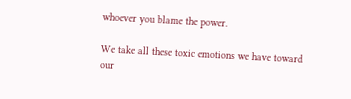whoever you blame the power.

We take all these toxic emotions we have toward our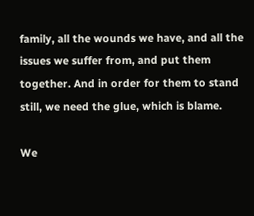family, all the wounds we have, and all the issues we suffer from, and put them together. And in order for them to stand still, we need the glue, which is blame.

We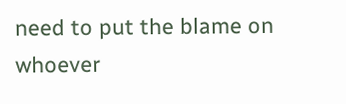need to put the blame on whoever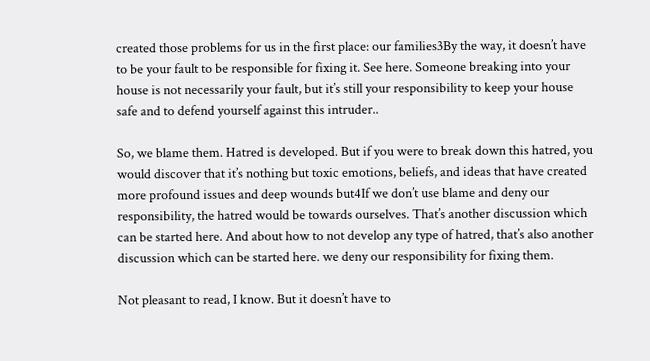created those problems for us in the first place: our families3By the way, it doesn’t have to be your fault to be responsible for fixing it. See here. Someone breaking into your house is not necessarily your fault, but it’s still your responsibility to keep your house safe and to defend yourself against this intruder..

So, we blame them. Hatred is developed. But if you were to break down this hatred, you would discover that it’s nothing but toxic emotions, beliefs, and ideas that have created more profound issues and deep wounds but4If we don’t use blame and deny our responsibility, the hatred would be towards ourselves. That’s another discussion which can be started here. And about how to not develop any type of hatred, that’s also another discussion which can be started here. we deny our responsibility for fixing them.

Not pleasant to read, I know. But it doesn’t have to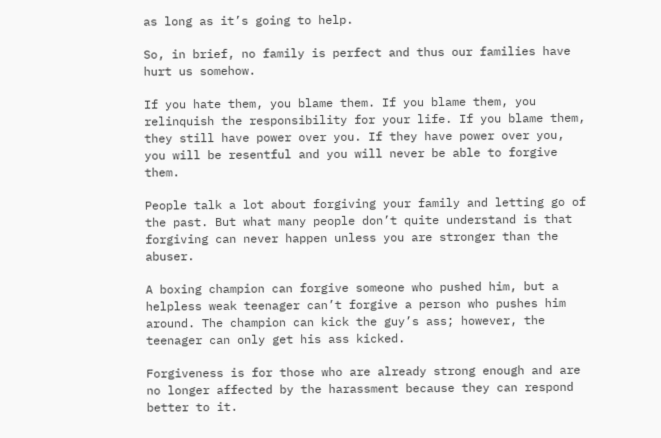as long as it’s going to help.

So, in brief, no family is perfect and thus our families have hurt us somehow.

If you hate them, you blame them. If you blame them, you relinquish the responsibility for your life. If you blame them, they still have power over you. If they have power over you, you will be resentful and you will never be able to forgive them.

People talk a lot about forgiving your family and letting go of the past. But what many people don’t quite understand is that forgiving can never happen unless you are stronger than the abuser.

A boxing champion can forgive someone who pushed him, but a helpless weak teenager can’t forgive a person who pushes him around. The champion can kick the guy’s ass; however, the teenager can only get his ass kicked.

Forgiveness is for those who are already strong enough and are no longer affected by the harassment because they can respond better to it.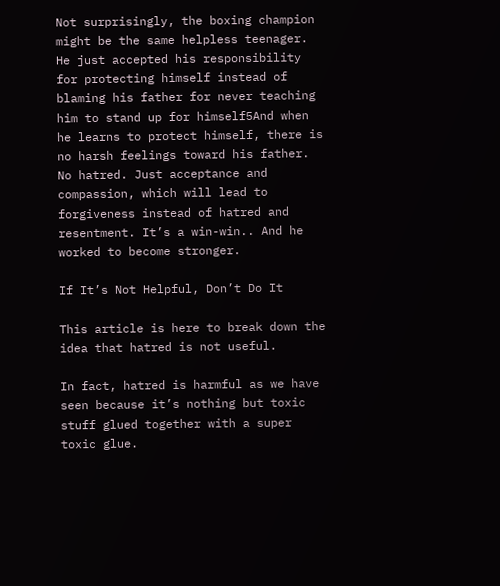Not surprisingly, the boxing champion might be the same helpless teenager. He just accepted his responsibility for protecting himself instead of blaming his father for never teaching him to stand up for himself5And when he learns to protect himself, there is no harsh feelings toward his father. No hatred. Just acceptance and compassion, which will lead to forgiveness instead of hatred and resentment. It’s a win-win.. And he worked to become stronger.

If It’s Not Helpful, Don’t Do It

This article is here to break down the idea that hatred is not useful.

In fact, hatred is harmful as we have seen because it’s nothing but toxic stuff glued together with a super toxic glue.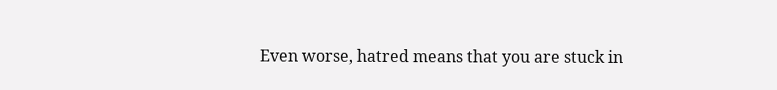Even worse, hatred means that you are stuck in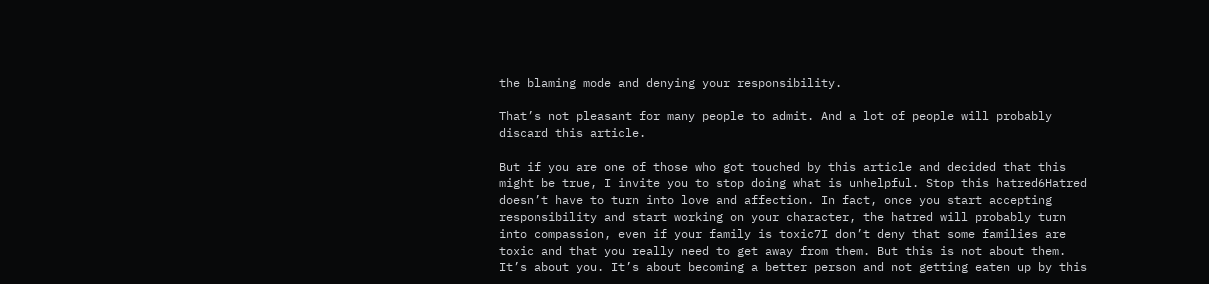the blaming mode and denying your responsibility.

That’s not pleasant for many people to admit. And a lot of people will probably discard this article.

But if you are one of those who got touched by this article and decided that this might be true, I invite you to stop doing what is unhelpful. Stop this hatred6Hatred doesn’t have to turn into love and affection. In fact, once you start accepting responsibility and start working on your character, the hatred will probably turn into compassion, even if your family is toxic7I don’t deny that some families are toxic and that you really need to get away from them. But this is not about them. It’s about you. It’s about becoming a better person and not getting eaten up by this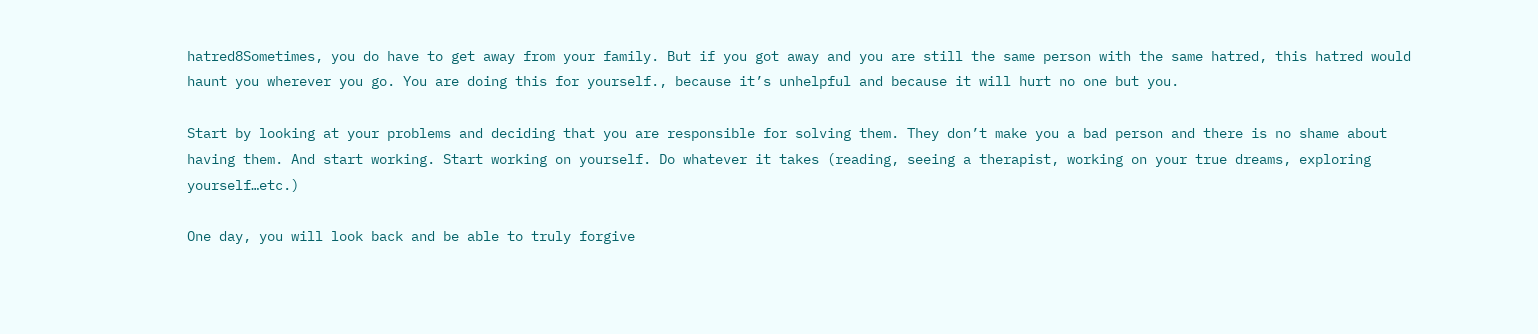hatred8Sometimes, you do have to get away from your family. But if you got away and you are still the same person with the same hatred, this hatred would haunt you wherever you go. You are doing this for yourself., because it’s unhelpful and because it will hurt no one but you.

Start by looking at your problems and deciding that you are responsible for solving them. They don’t make you a bad person and there is no shame about having them. And start working. Start working on yourself. Do whatever it takes (reading, seeing a therapist, working on your true dreams, exploring yourself…etc.)

One day, you will look back and be able to truly forgive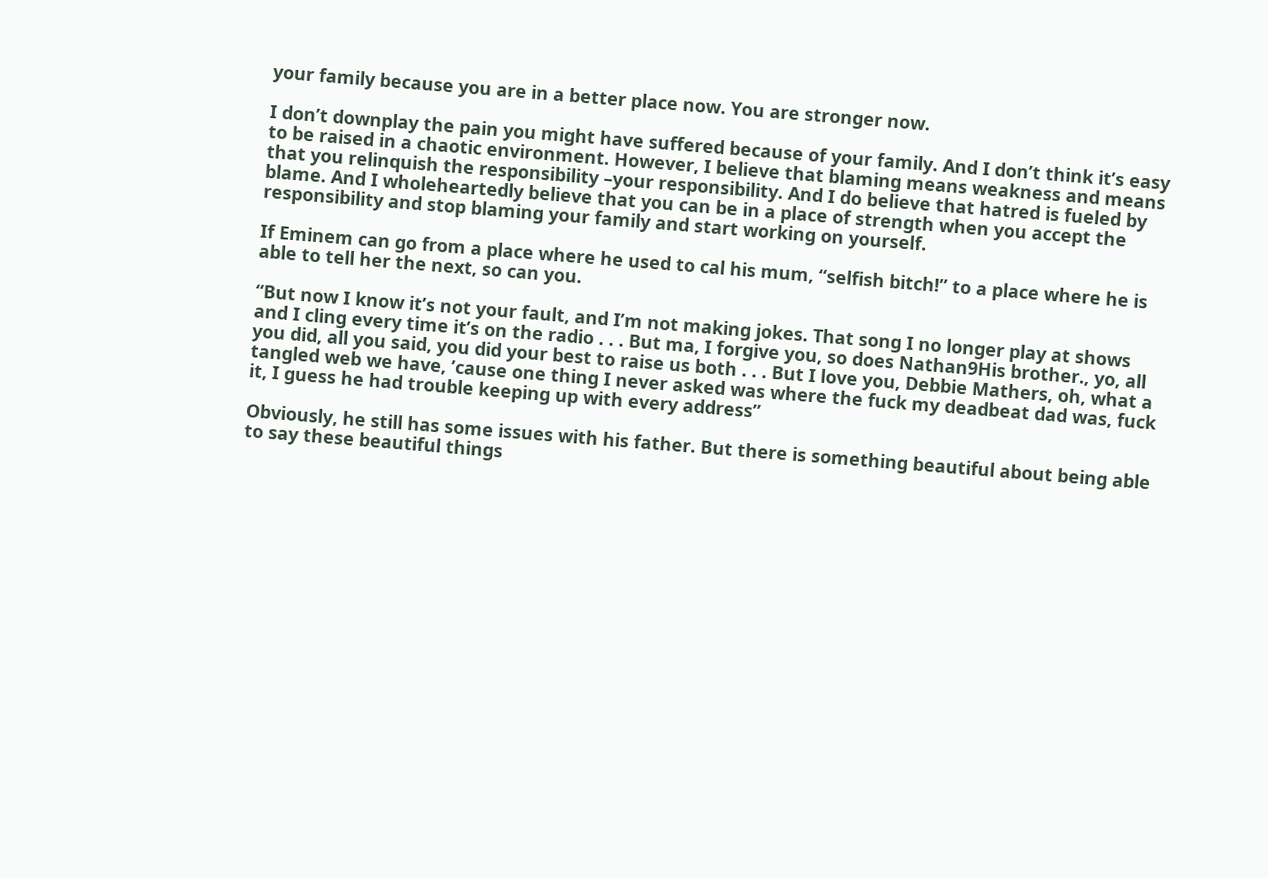your family because you are in a better place now. You are stronger now.

I don’t downplay the pain you might have suffered because of your family. And I don’t think it’s easy to be raised in a chaotic environment. However, I believe that blaming means weakness and means that you relinquish the responsibility –your responsibility. And I do believe that hatred is fueled by blame. And I wholeheartedly believe that you can be in a place of strength when you accept the responsibility and stop blaming your family and start working on yourself.

If Eminem can go from a place where he used to cal his mum, “selfish bitch!” to a place where he is able to tell her the next, so can you.

“But now I know it’s not your fault, and I’m not making jokes. That song I no longer play at shows and I cling every time it’s on the radio . . . But ma, I forgive you, so does Nathan9His brother., yo, all you did, all you said, you did your best to raise us both . . . But I love you, Debbie Mathers, oh, what a tangled web we have, ’cause one thing I never asked was where the fuck my deadbeat dad was, fuck it, I guess he had trouble keeping up with every address”

Obviously, he still has some issues with his father. But there is something beautiful about being able to say these beautiful things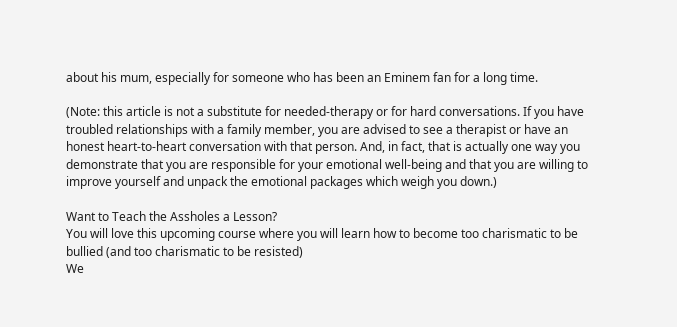about his mum, especially for someone who has been an Eminem fan for a long time.

(Note: this article is not a substitute for needed-therapy or for hard conversations. If you have troubled relationships with a family member, you are advised to see a therapist or have an honest heart-to-heart conversation with that person. And, in fact, that is actually one way you demonstrate that you are responsible for your emotional well-being and that you are willing to improve yourself and unpack the emotional packages which weigh you down.)

Want to Teach the Assholes a Lesson?
You will love this upcoming course where you will learn how to become too charismatic to be bullied (and too charismatic to be resisted)
We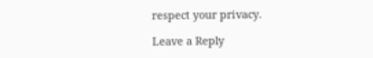respect your privacy.

Leave a Reply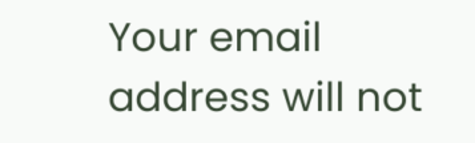Your email address will not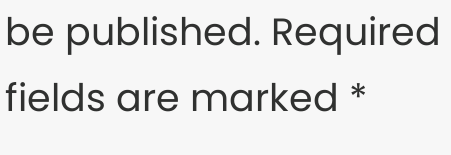be published. Required fields are marked *